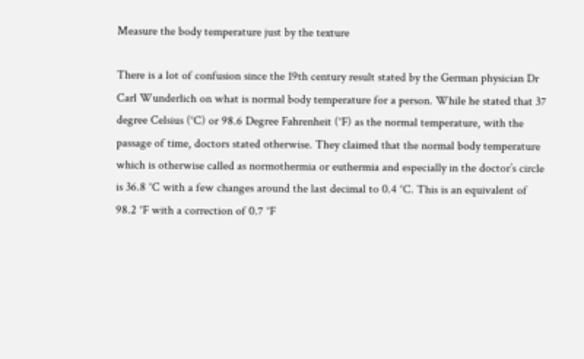Measure the body temperature just by the texture

There is a lot of confusion since the 19th century result stated by the German physician Dr Carl Wunderlich on what is normal body temperature for a person. While he stated that 37 degree Celsius (°C) or 98.6 Degree Fahrenheit (°F) as the normal temperature, with the passage of time, doctors stated otherwise. They claimed that the normal body temperature which is otherwise called as normothermia or euthermia and especially in the doctor’s circle is 36.8 °C with a few changes around the last decimal to 0.4 °C. This is an equivalent of 98.2 °F with a correction of 0.7 °F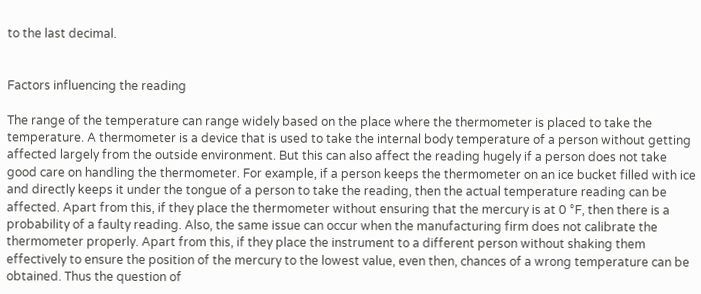to the last decimal.


Factors influencing the reading

The range of the temperature can range widely based on the place where the thermometer is placed to take the temperature. A thermometer is a device that is used to take the internal body temperature of a person without getting affected largely from the outside environment. But this can also affect the reading hugely if a person does not take good care on handling the thermometer. For example, if a person keeps the thermometer on an ice bucket filled with ice and directly keeps it under the tongue of a person to take the reading, then the actual temperature reading can be affected. Apart from this, if they place the thermometer without ensuring that the mercury is at 0 °F, then there is a probability of a faulty reading. Also, the same issue can occur when the manufacturing firm does not calibrate the thermometer properly. Apart from this, if they place the instrument to a different person without shaking them effectively to ensure the position of the mercury to the lowest value, even then, chances of a wrong temperature can be obtained. Thus the question of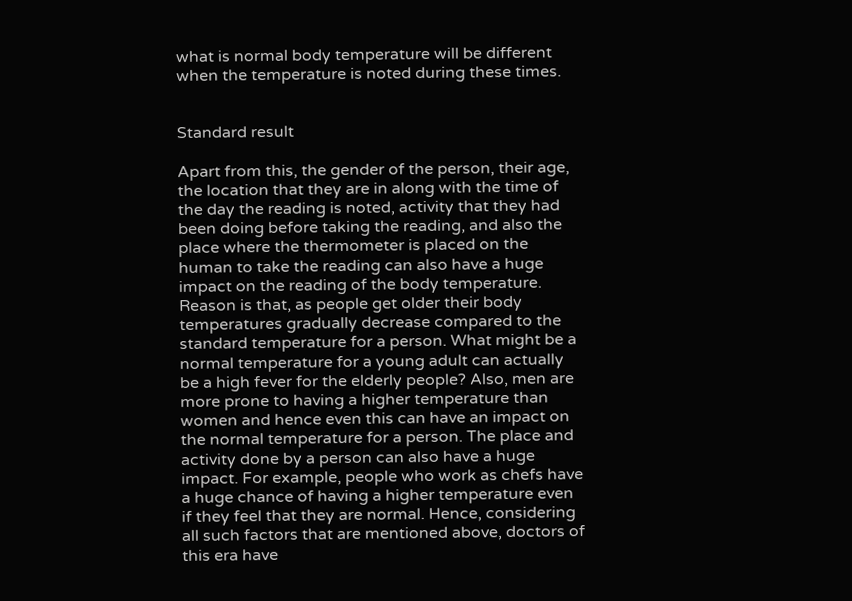what is normal body temperature will be different when the temperature is noted during these times.


Standard result

Apart from this, the gender of the person, their age, the location that they are in along with the time of the day the reading is noted, activity that they had been doing before taking the reading, and also the place where the thermometer is placed on the human to take the reading can also have a huge impact on the reading of the body temperature. Reason is that, as people get older their body temperatures gradually decrease compared to the standard temperature for a person. What might be a normal temperature for a young adult can actually be a high fever for the elderly people? Also, men are more prone to having a higher temperature than women and hence even this can have an impact on the normal temperature for a person. The place and activity done by a person can also have a huge impact. For example, people who work as chefs have a huge chance of having a higher temperature even if they feel that they are normal. Hence, considering all such factors that are mentioned above, doctors of this era have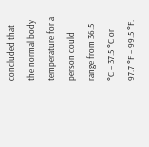concluded that the normal body temperature for a person could range from 36.5 °C – 37.5 °C or 97.7 °F – 99.5 °F.